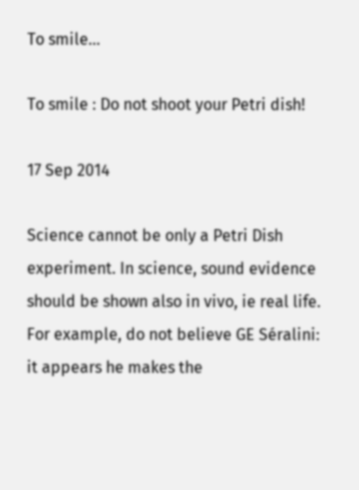To smile...

To smile : Do not shoot your Petri dish!

17 Sep 2014

Science cannot be only a Petri Dish experiment. In science, sound evidence should be shown also in vivo, ie real life.
For example, do not believe GE Séralini: it appears he makes the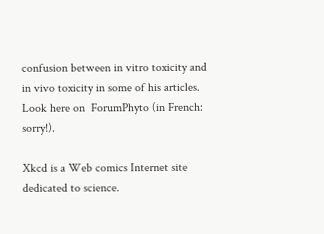confusion between in vitro toxicity and in vivo toxicity in some of his articles.  Look here on  ForumPhyto (in French: sorry!).

Xkcd is a Web comics Internet site dedicated to science.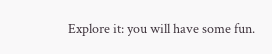Explore it: you will have some fun.